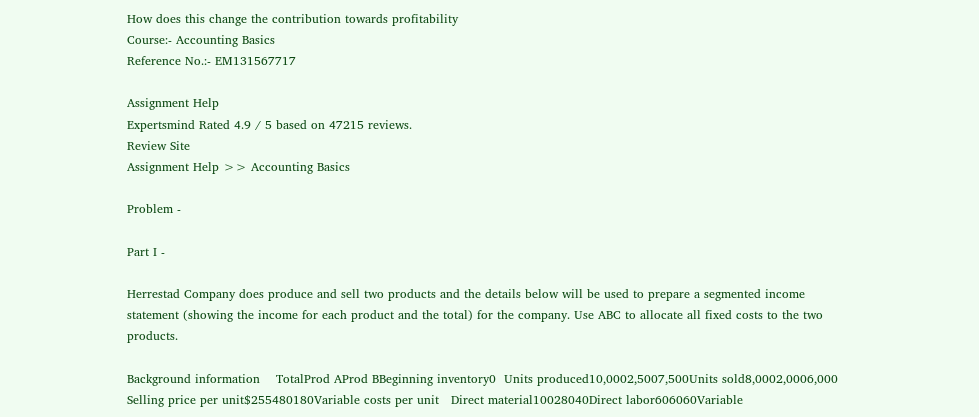How does this change the contribution towards profitability
Course:- Accounting Basics
Reference No.:- EM131567717

Assignment Help
Expertsmind Rated 4.9 / 5 based on 47215 reviews.
Review Site
Assignment Help >> Accounting Basics

Problem -

Part I -

Herrestad Company does produce and sell two products and the details below will be used to prepare a segmented income statement (showing the income for each product and the total) for the company. Use ABC to allocate all fixed costs to the two products.

Background information    TotalProd AProd BBeginning inventory0  Units produced10,0002,5007,500Units sold8,0002,0006,000    Selling price per unit$255480180Variable costs per unit   Direct material10028040Direct labor606060Variable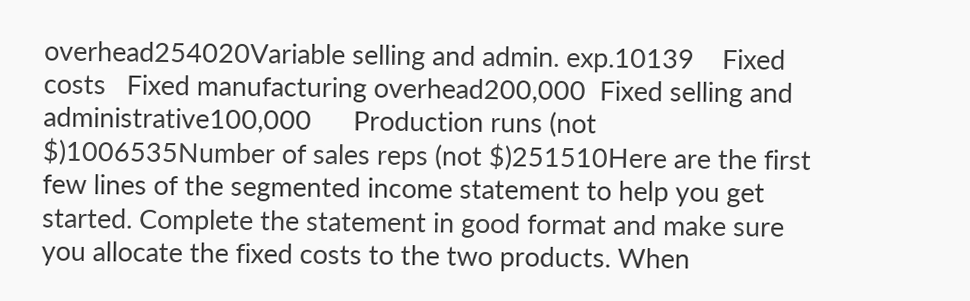overhead254020Variable selling and admin. exp.10139    Fixed costs   Fixed manufacturing overhead200,000  Fixed selling and administrative100,000      Production runs (not $)1006535Number of sales reps (not $)251510Here are the first few lines of the segmented income statement to help you get started. Complete the statement in good format and make sure you allocate the fixed costs to the two products. When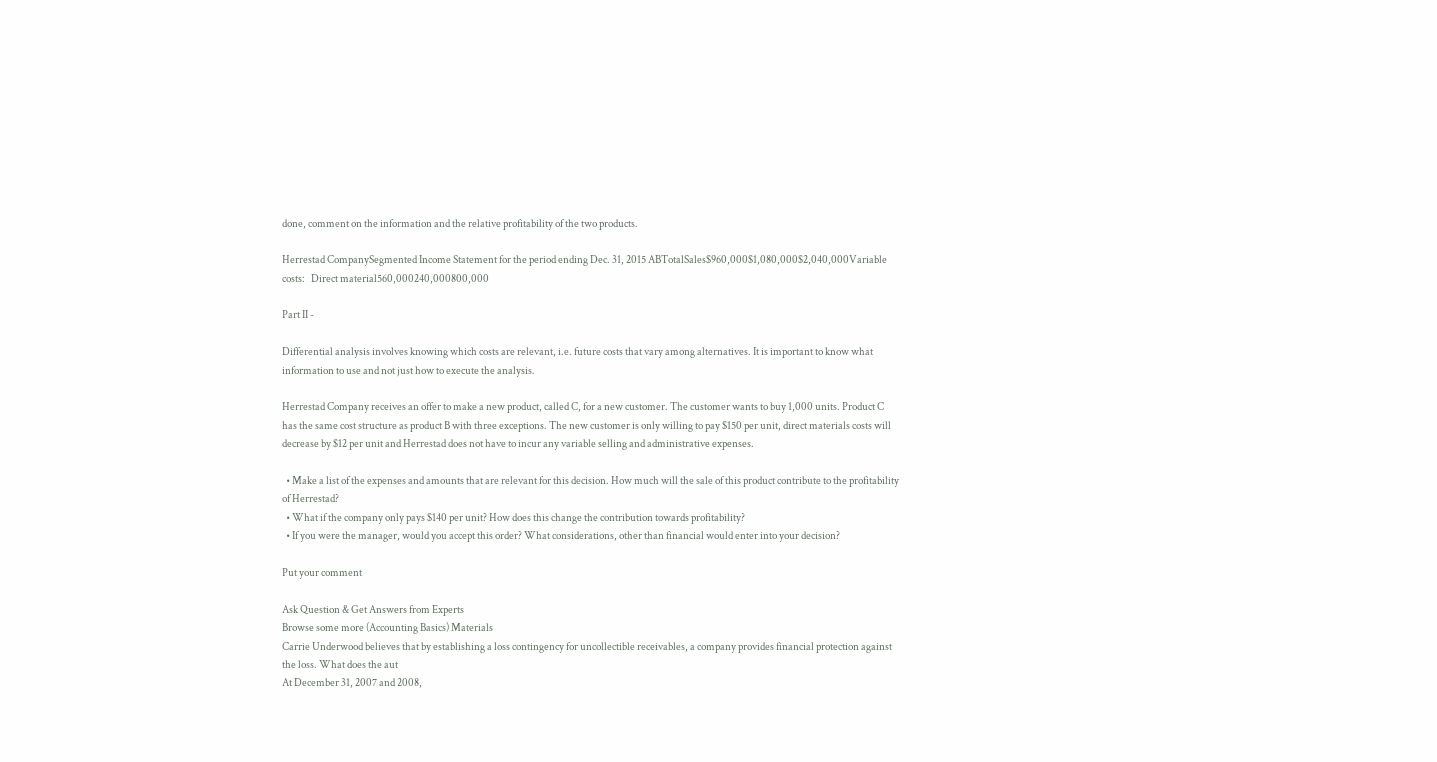done, comment on the information and the relative profitability of the two products.

Herrestad CompanySegmented Income Statement for the period ending Dec. 31, 2015 ABTotalSales$960,000$1,080,000$2,040,000Variable costs:   Direct material560,000240,000800,000

Part II -

Differential analysis involves knowing which costs are relevant, i.e. future costs that vary among alternatives. It is important to know what information to use and not just how to execute the analysis.

Herrestad Company receives an offer to make a new product, called C, for a new customer. The customer wants to buy 1,000 units. Product C has the same cost structure as product B with three exceptions. The new customer is only willing to pay $150 per unit, direct materials costs will decrease by $12 per unit and Herrestad does not have to incur any variable selling and administrative expenses.

  • Make a list of the expenses and amounts that are relevant for this decision. How much will the sale of this product contribute to the profitability of Herrestad?
  • What if the company only pays $140 per unit? How does this change the contribution towards profitability?
  • If you were the manager, would you accept this order? What considerations, other than financial would enter into your decision?

Put your comment

Ask Question & Get Answers from Experts
Browse some more (Accounting Basics) Materials
Carrie Underwood believes that by establishing a loss contingency for uncollectible receivables, a company provides financial protection against the loss. What does the aut
At December 31, 2007 and 2008,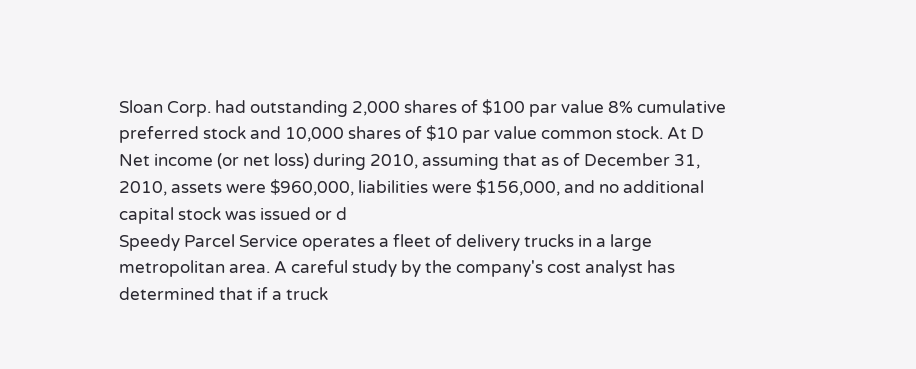Sloan Corp. had outstanding 2,000 shares of $100 par value 8% cumulative preferred stock and 10,000 shares of $10 par value common stock. At D
Net income (or net loss) during 2010, assuming that as of December 31, 2010, assets were $960,000, liabilities were $156,000, and no additional capital stock was issued or d
Speedy Parcel Service operates a fleet of delivery trucks in a large metropolitan area. A careful study by the company's cost analyst has determined that if a truck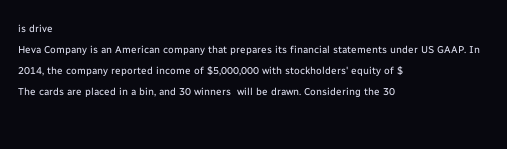is drive
Heva Company is an American company that prepares its financial statements under US GAAP. In 2014, the company reported income of $5,000,000 with stockholders' equity of $
The cards are placed in a bin, and 30 winners  will be drawn. Considering the 30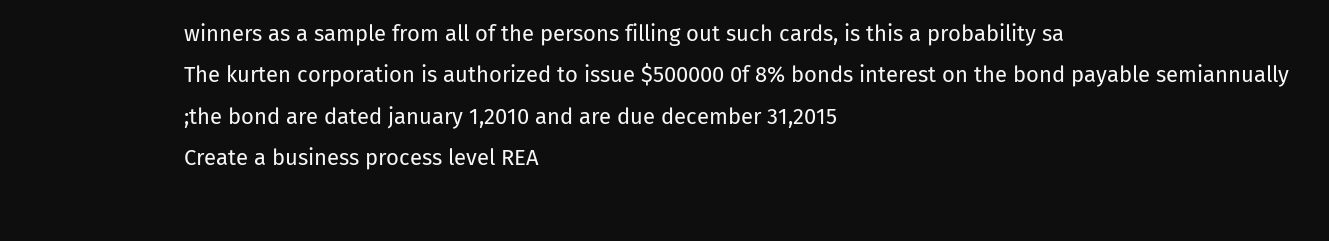winners as a sample from all of the persons filling out such cards, is this a probability sa
The kurten corporation is authorized to issue $500000 0f 8% bonds interest on the bond payable semiannually ;the bond are dated january 1,2010 and are due december 31,2015
Create a business process level REA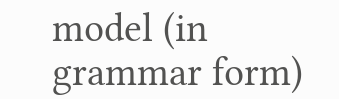model (in grammar form)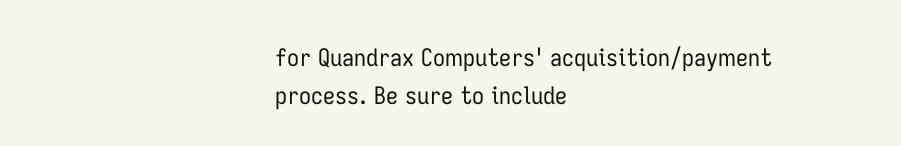for Quandrax Computers' acquisition/payment process. Be sure to include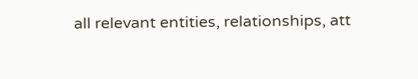all relevant entities, relationships, att